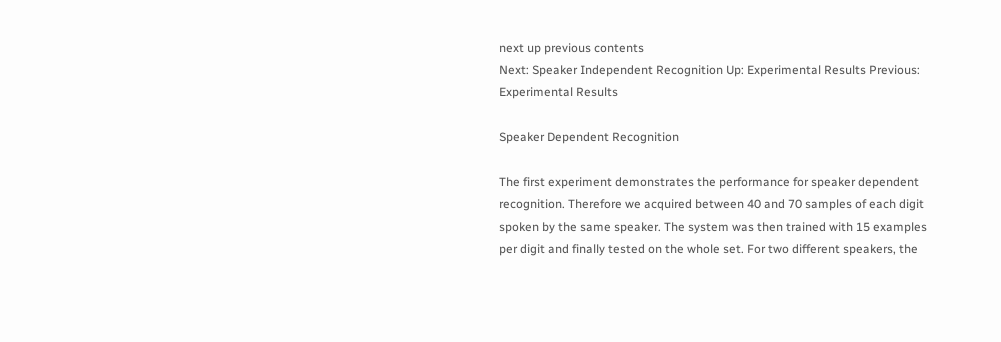next up previous contents
Next: Speaker Independent Recognition Up: Experimental Results Previous: Experimental Results

Speaker Dependent Recognition

The first experiment demonstrates the performance for speaker dependent recognition. Therefore we acquired between 40 and 70 samples of each digit spoken by the same speaker. The system was then trained with 15 examples per digit and finally tested on the whole set. For two different speakers, the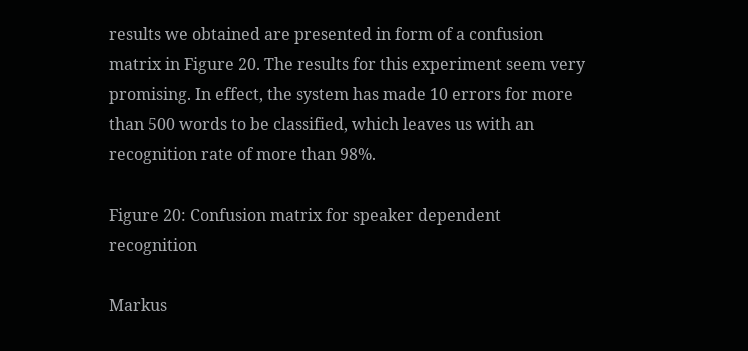results we obtained are presented in form of a confusion matrix in Figure 20. The results for this experiment seem very promising. In effect, the system has made 10 errors for more than 500 words to be classified, which leaves us with an recognition rate of more than 98%.

Figure 20: Confusion matrix for speaker dependent recognition

Markus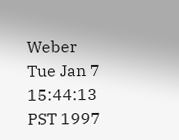Weber
Tue Jan 7 15:44:13 PST 1997